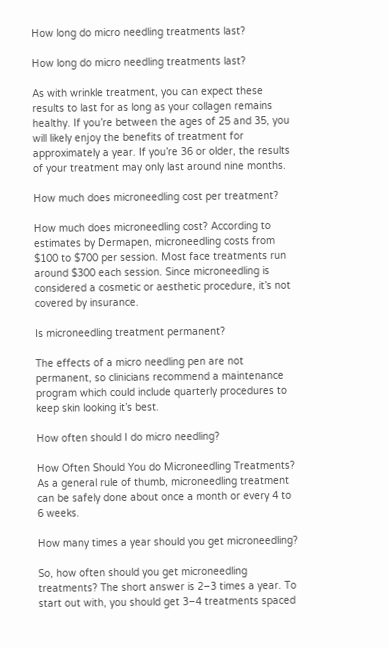How long do micro needling treatments last?

How long do micro needling treatments last?

As with wrinkle treatment, you can expect these results to last for as long as your collagen remains healthy. If you’re between the ages of 25 and 35, you will likely enjoy the benefits of treatment for approximately a year. If you’re 36 or older, the results of your treatment may only last around nine months.

How much does microneedling cost per treatment?

How much does microneedling cost? According to estimates by Dermapen, microneedling costs from $100 to $700 per session. Most face treatments run around $300 each session. Since microneedling is considered a cosmetic or aesthetic procedure, it’s not covered by insurance.

Is microneedling treatment permanent?

The effects of a micro needling pen are not permanent, so clinicians recommend a maintenance program which could include quarterly procedures to keep skin looking it’s best.

How often should I do micro needling?

How Often Should You do Microneedling Treatments? As a general rule of thumb, microneedling treatment can be safely done about once a month or every 4 to 6 weeks.

How many times a year should you get microneedling?

So, how often should you get microneedling treatments? The short answer is 2–3 times a year. To start out with, you should get 3–4 treatments spaced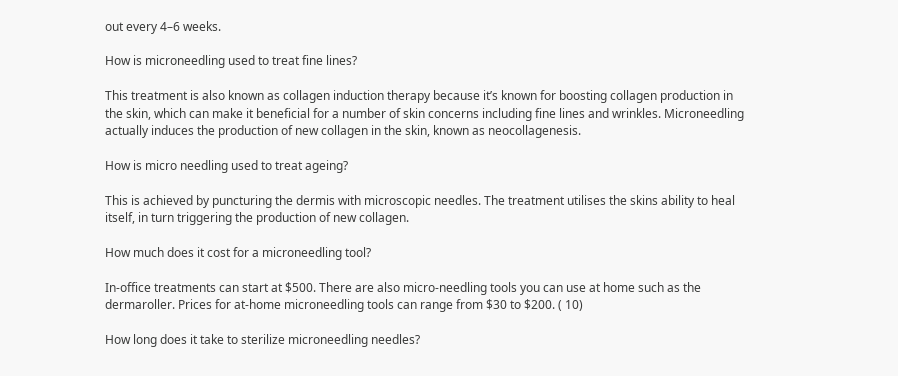out every 4–6 weeks.

How is microneedling used to treat fine lines?

This treatment is also known as collagen induction therapy because it’s known for boosting collagen production in the skin, which can make it beneficial for a number of skin concerns including fine lines and wrinkles. Microneedling actually induces the production of new collagen in the skin, known as neocollagenesis.

How is micro needling used to treat ageing?

This is achieved by puncturing the dermis with microscopic needles. The treatment utilises the skins ability to heal itself, in turn triggering the production of new collagen.

How much does it cost for a microneedling tool?

In-office treatments can start at $500. There are also micro-needling tools you can use at home such as the dermaroller. Prices for at-home microneedling tools can range from $30 to $200. ( 10)

How long does it take to sterilize microneedling needles?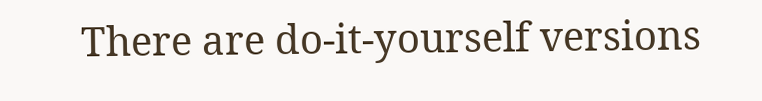There are do-it-yourself versions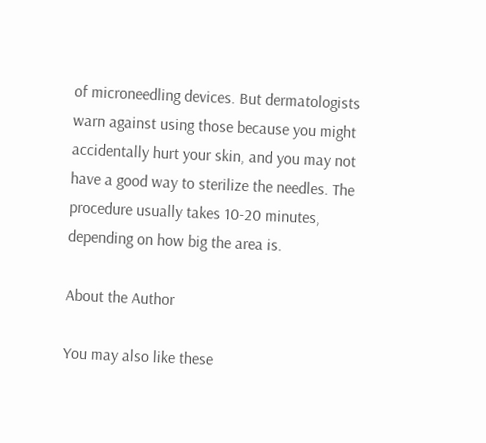of microneedling devices. But dermatologists warn against using those because you might accidentally hurt your skin, and you may not have a good way to sterilize the needles. The procedure usually takes 10-20 minutes, depending on how big the area is.

About the Author

You may also like these